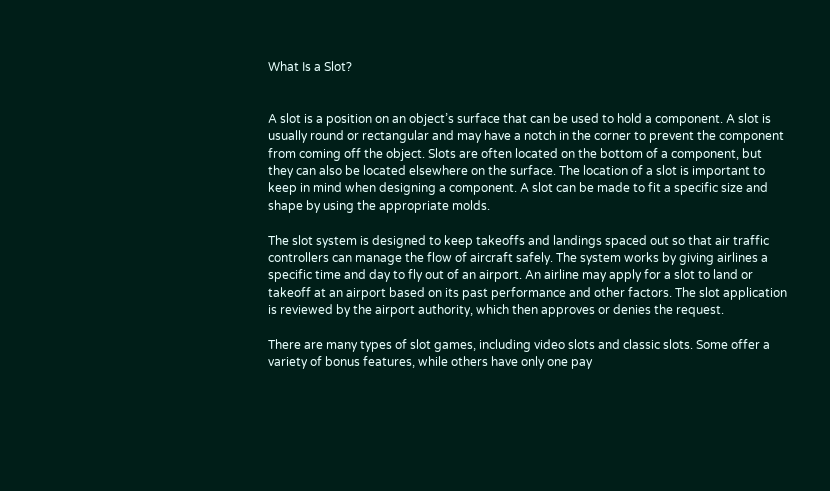What Is a Slot?


A slot is a position on an object’s surface that can be used to hold a component. A slot is usually round or rectangular and may have a notch in the corner to prevent the component from coming off the object. Slots are often located on the bottom of a component, but they can also be located elsewhere on the surface. The location of a slot is important to keep in mind when designing a component. A slot can be made to fit a specific size and shape by using the appropriate molds.

The slot system is designed to keep takeoffs and landings spaced out so that air traffic controllers can manage the flow of aircraft safely. The system works by giving airlines a specific time and day to fly out of an airport. An airline may apply for a slot to land or takeoff at an airport based on its past performance and other factors. The slot application is reviewed by the airport authority, which then approves or denies the request.

There are many types of slot games, including video slots and classic slots. Some offer a variety of bonus features, while others have only one pay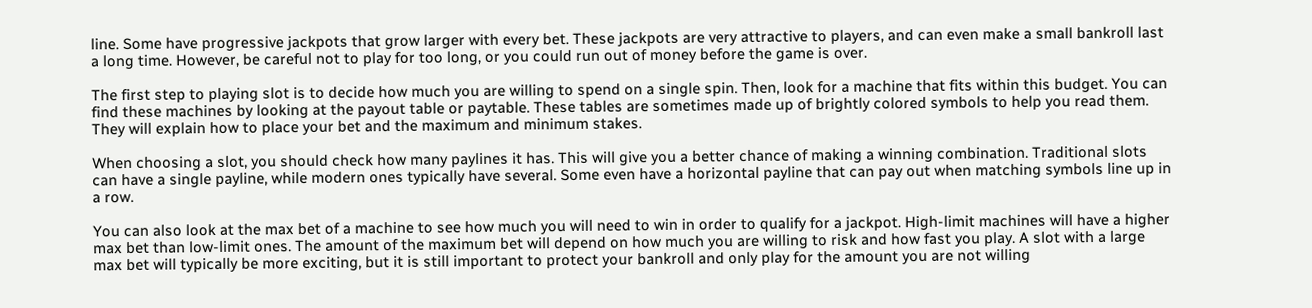line. Some have progressive jackpots that grow larger with every bet. These jackpots are very attractive to players, and can even make a small bankroll last a long time. However, be careful not to play for too long, or you could run out of money before the game is over.

The first step to playing slot is to decide how much you are willing to spend on a single spin. Then, look for a machine that fits within this budget. You can find these machines by looking at the payout table or paytable. These tables are sometimes made up of brightly colored symbols to help you read them. They will explain how to place your bet and the maximum and minimum stakes.

When choosing a slot, you should check how many paylines it has. This will give you a better chance of making a winning combination. Traditional slots can have a single payline, while modern ones typically have several. Some even have a horizontal payline that can pay out when matching symbols line up in a row.

You can also look at the max bet of a machine to see how much you will need to win in order to qualify for a jackpot. High-limit machines will have a higher max bet than low-limit ones. The amount of the maximum bet will depend on how much you are willing to risk and how fast you play. A slot with a large max bet will typically be more exciting, but it is still important to protect your bankroll and only play for the amount you are not willing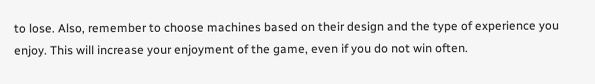to lose. Also, remember to choose machines based on their design and the type of experience you enjoy. This will increase your enjoyment of the game, even if you do not win often.